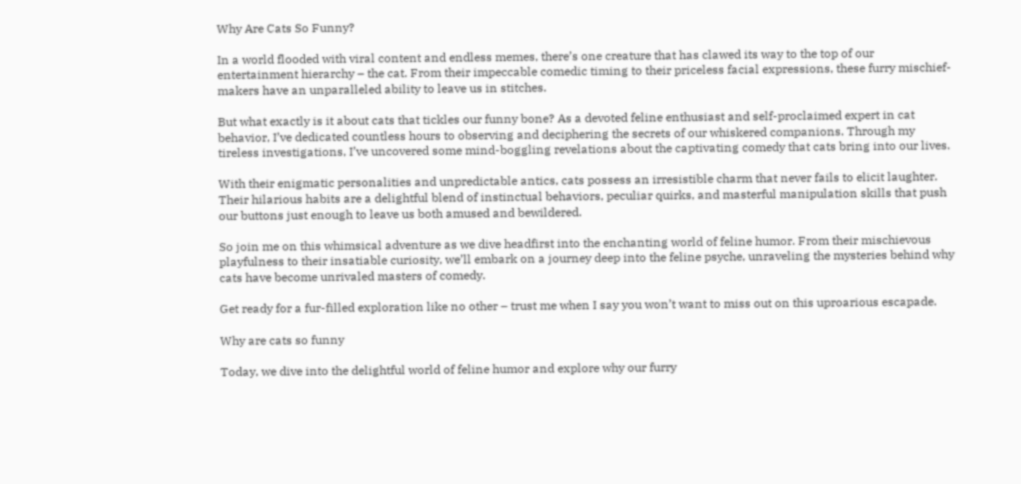Why Are Cats So Funny?

In a world flooded with viral content and endless memes, there’s one creature that has clawed its way to the top of our entertainment hierarchy – the cat. From their impeccable comedic timing to their priceless facial expressions, these furry mischief-makers have an unparalleled ability to leave us in stitches.

But what exactly is it about cats that tickles our funny bone? As a devoted feline enthusiast and self-proclaimed expert in cat behavior, I’ve dedicated countless hours to observing and deciphering the secrets of our whiskered companions. Through my tireless investigations, I’ve uncovered some mind-boggling revelations about the captivating comedy that cats bring into our lives.

With their enigmatic personalities and unpredictable antics, cats possess an irresistible charm that never fails to elicit laughter. Their hilarious habits are a delightful blend of instinctual behaviors, peculiar quirks, and masterful manipulation skills that push our buttons just enough to leave us both amused and bewildered.

So join me on this whimsical adventure as we dive headfirst into the enchanting world of feline humor. From their mischievous playfulness to their insatiable curiosity, we’ll embark on a journey deep into the feline psyche, unraveling the mysteries behind why cats have become unrivaled masters of comedy.

Get ready for a fur-filled exploration like no other – trust me when I say you won’t want to miss out on this uproarious escapade.

Why are cats so funny

Today, we dive into the delightful world of feline humor and explore why our furry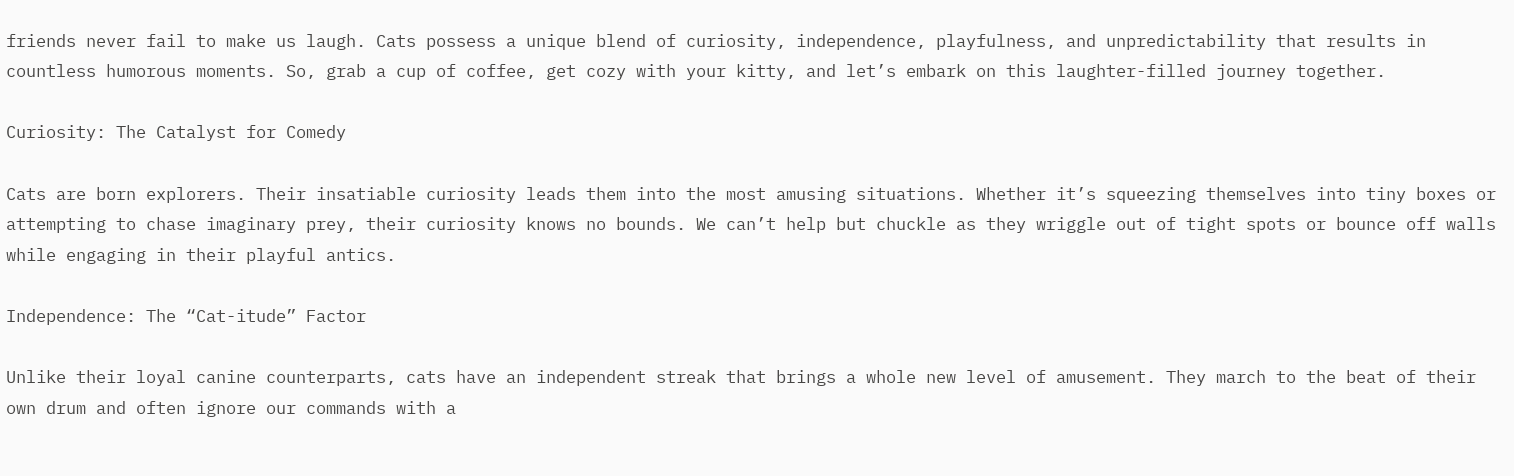friends never fail to make us laugh. Cats possess a unique blend of curiosity, independence, playfulness, and unpredictability that results in countless humorous moments. So, grab a cup of coffee, get cozy with your kitty, and let’s embark on this laughter-filled journey together.

Curiosity: The Catalyst for Comedy

Cats are born explorers. Their insatiable curiosity leads them into the most amusing situations. Whether it’s squeezing themselves into tiny boxes or attempting to chase imaginary prey, their curiosity knows no bounds. We can’t help but chuckle as they wriggle out of tight spots or bounce off walls while engaging in their playful antics.

Independence: The “Cat-itude” Factor

Unlike their loyal canine counterparts, cats have an independent streak that brings a whole new level of amusement. They march to the beat of their own drum and often ignore our commands with a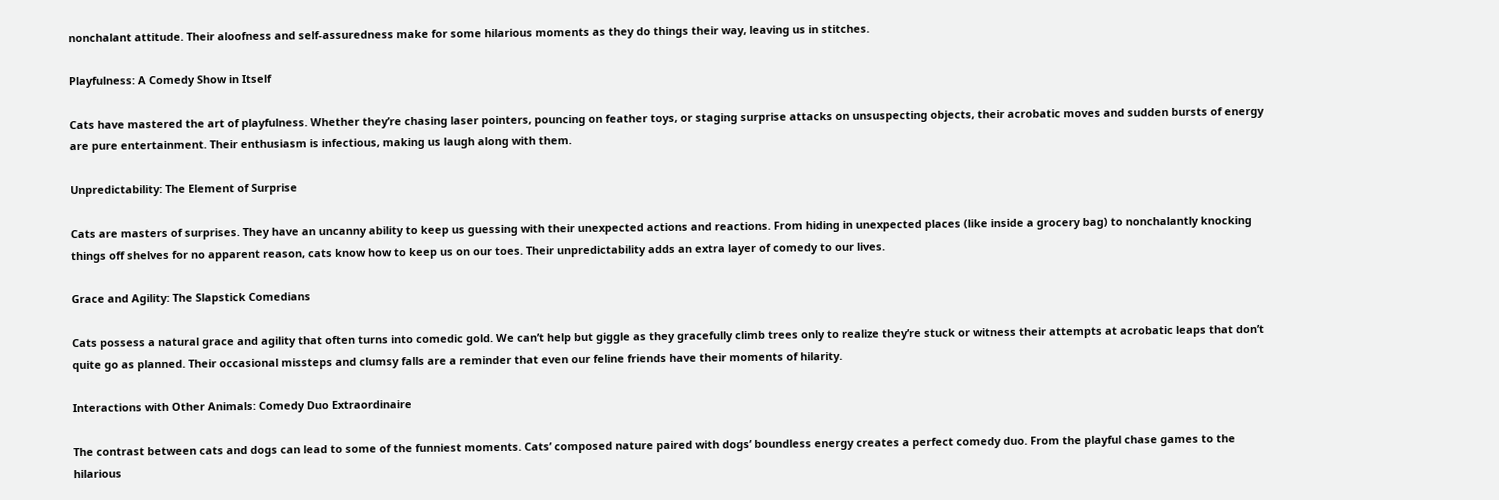nonchalant attitude. Their aloofness and self-assuredness make for some hilarious moments as they do things their way, leaving us in stitches.

Playfulness: A Comedy Show in Itself

Cats have mastered the art of playfulness. Whether they’re chasing laser pointers, pouncing on feather toys, or staging surprise attacks on unsuspecting objects, their acrobatic moves and sudden bursts of energy are pure entertainment. Their enthusiasm is infectious, making us laugh along with them.

Unpredictability: The Element of Surprise

Cats are masters of surprises. They have an uncanny ability to keep us guessing with their unexpected actions and reactions. From hiding in unexpected places (like inside a grocery bag) to nonchalantly knocking things off shelves for no apparent reason, cats know how to keep us on our toes. Their unpredictability adds an extra layer of comedy to our lives.

Grace and Agility: The Slapstick Comedians

Cats possess a natural grace and agility that often turns into comedic gold. We can’t help but giggle as they gracefully climb trees only to realize they’re stuck or witness their attempts at acrobatic leaps that don’t quite go as planned. Their occasional missteps and clumsy falls are a reminder that even our feline friends have their moments of hilarity.

Interactions with Other Animals: Comedy Duo Extraordinaire

The contrast between cats and dogs can lead to some of the funniest moments. Cats’ composed nature paired with dogs’ boundless energy creates a perfect comedy duo. From the playful chase games to the hilarious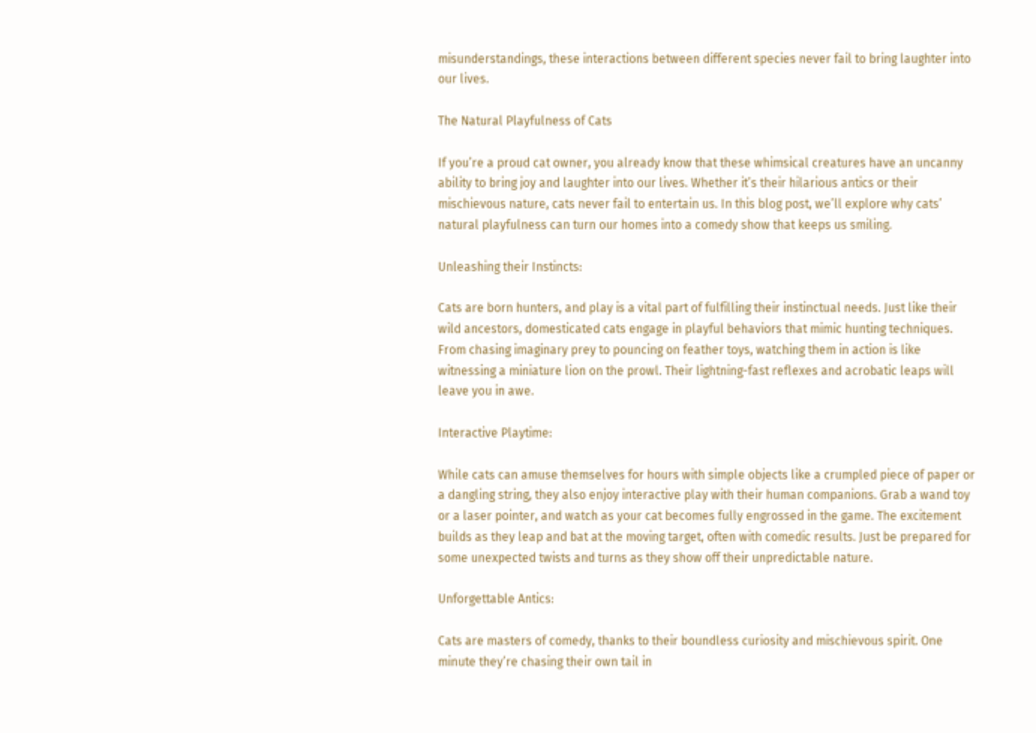misunderstandings, these interactions between different species never fail to bring laughter into our lives.

The Natural Playfulness of Cats

If you’re a proud cat owner, you already know that these whimsical creatures have an uncanny ability to bring joy and laughter into our lives. Whether it’s their hilarious antics or their mischievous nature, cats never fail to entertain us. In this blog post, we’ll explore why cats’ natural playfulness can turn our homes into a comedy show that keeps us smiling.

Unleashing their Instincts:

Cats are born hunters, and play is a vital part of fulfilling their instinctual needs. Just like their wild ancestors, domesticated cats engage in playful behaviors that mimic hunting techniques. From chasing imaginary prey to pouncing on feather toys, watching them in action is like witnessing a miniature lion on the prowl. Their lightning-fast reflexes and acrobatic leaps will leave you in awe.

Interactive Playtime:

While cats can amuse themselves for hours with simple objects like a crumpled piece of paper or a dangling string, they also enjoy interactive play with their human companions. Grab a wand toy or a laser pointer, and watch as your cat becomes fully engrossed in the game. The excitement builds as they leap and bat at the moving target, often with comedic results. Just be prepared for some unexpected twists and turns as they show off their unpredictable nature.

Unforgettable Antics:

Cats are masters of comedy, thanks to their boundless curiosity and mischievous spirit. One minute they’re chasing their own tail in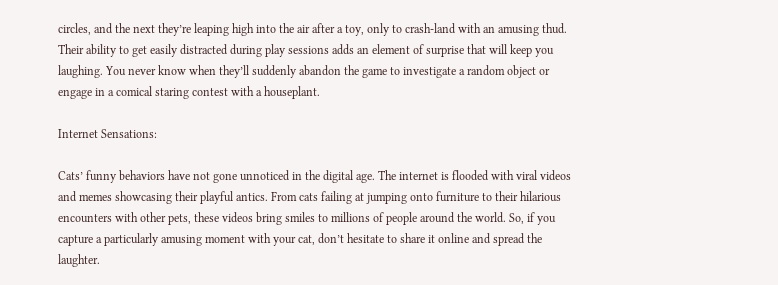circles, and the next they’re leaping high into the air after a toy, only to crash-land with an amusing thud. Their ability to get easily distracted during play sessions adds an element of surprise that will keep you laughing. You never know when they’ll suddenly abandon the game to investigate a random object or engage in a comical staring contest with a houseplant.

Internet Sensations:

Cats’ funny behaviors have not gone unnoticed in the digital age. The internet is flooded with viral videos and memes showcasing their playful antics. From cats failing at jumping onto furniture to their hilarious encounters with other pets, these videos bring smiles to millions of people around the world. So, if you capture a particularly amusing moment with your cat, don’t hesitate to share it online and spread the laughter.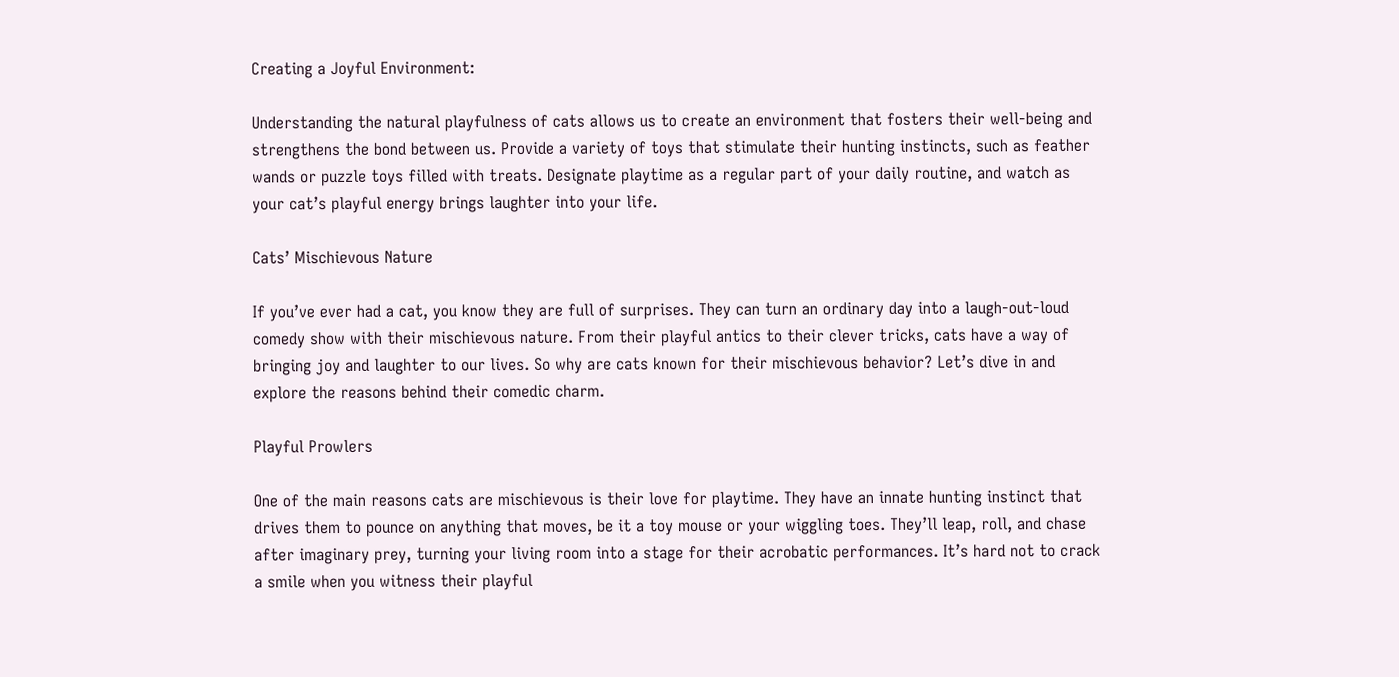Creating a Joyful Environment:

Understanding the natural playfulness of cats allows us to create an environment that fosters their well-being and strengthens the bond between us. Provide a variety of toys that stimulate their hunting instincts, such as feather wands or puzzle toys filled with treats. Designate playtime as a regular part of your daily routine, and watch as your cat’s playful energy brings laughter into your life.

Cats’ Mischievous Nature

If you’ve ever had a cat, you know they are full of surprises. They can turn an ordinary day into a laugh-out-loud comedy show with their mischievous nature. From their playful antics to their clever tricks, cats have a way of bringing joy and laughter to our lives. So why are cats known for their mischievous behavior? Let’s dive in and explore the reasons behind their comedic charm.

Playful Prowlers

One of the main reasons cats are mischievous is their love for playtime. They have an innate hunting instinct that drives them to pounce on anything that moves, be it a toy mouse or your wiggling toes. They’ll leap, roll, and chase after imaginary prey, turning your living room into a stage for their acrobatic performances. It’s hard not to crack a smile when you witness their playful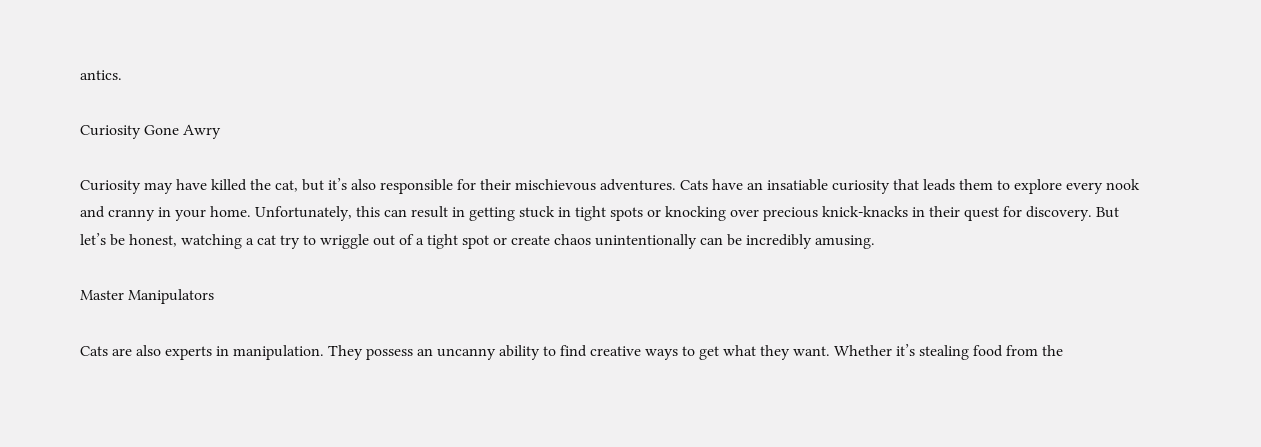antics.

Curiosity Gone Awry

Curiosity may have killed the cat, but it’s also responsible for their mischievous adventures. Cats have an insatiable curiosity that leads them to explore every nook and cranny in your home. Unfortunately, this can result in getting stuck in tight spots or knocking over precious knick-knacks in their quest for discovery. But let’s be honest, watching a cat try to wriggle out of a tight spot or create chaos unintentionally can be incredibly amusing.

Master Manipulators

Cats are also experts in manipulation. They possess an uncanny ability to find creative ways to get what they want. Whether it’s stealing food from the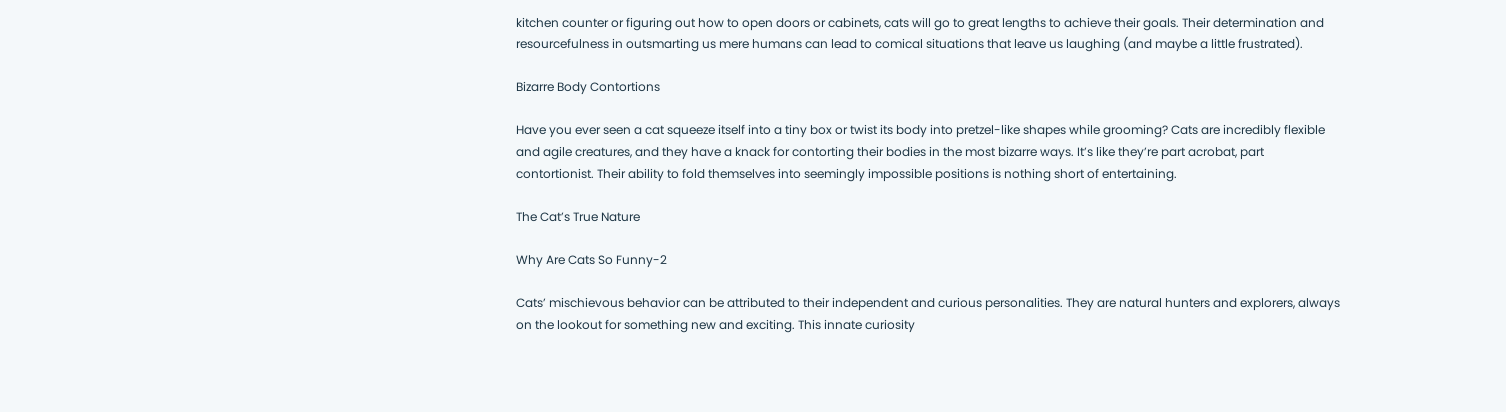kitchen counter or figuring out how to open doors or cabinets, cats will go to great lengths to achieve their goals. Their determination and resourcefulness in outsmarting us mere humans can lead to comical situations that leave us laughing (and maybe a little frustrated).

Bizarre Body Contortions

Have you ever seen a cat squeeze itself into a tiny box or twist its body into pretzel-like shapes while grooming? Cats are incredibly flexible and agile creatures, and they have a knack for contorting their bodies in the most bizarre ways. It’s like they’re part acrobat, part contortionist. Their ability to fold themselves into seemingly impossible positions is nothing short of entertaining.

The Cat’s True Nature

Why Are Cats So Funny-2

Cats’ mischievous behavior can be attributed to their independent and curious personalities. They are natural hunters and explorers, always on the lookout for something new and exciting. This innate curiosity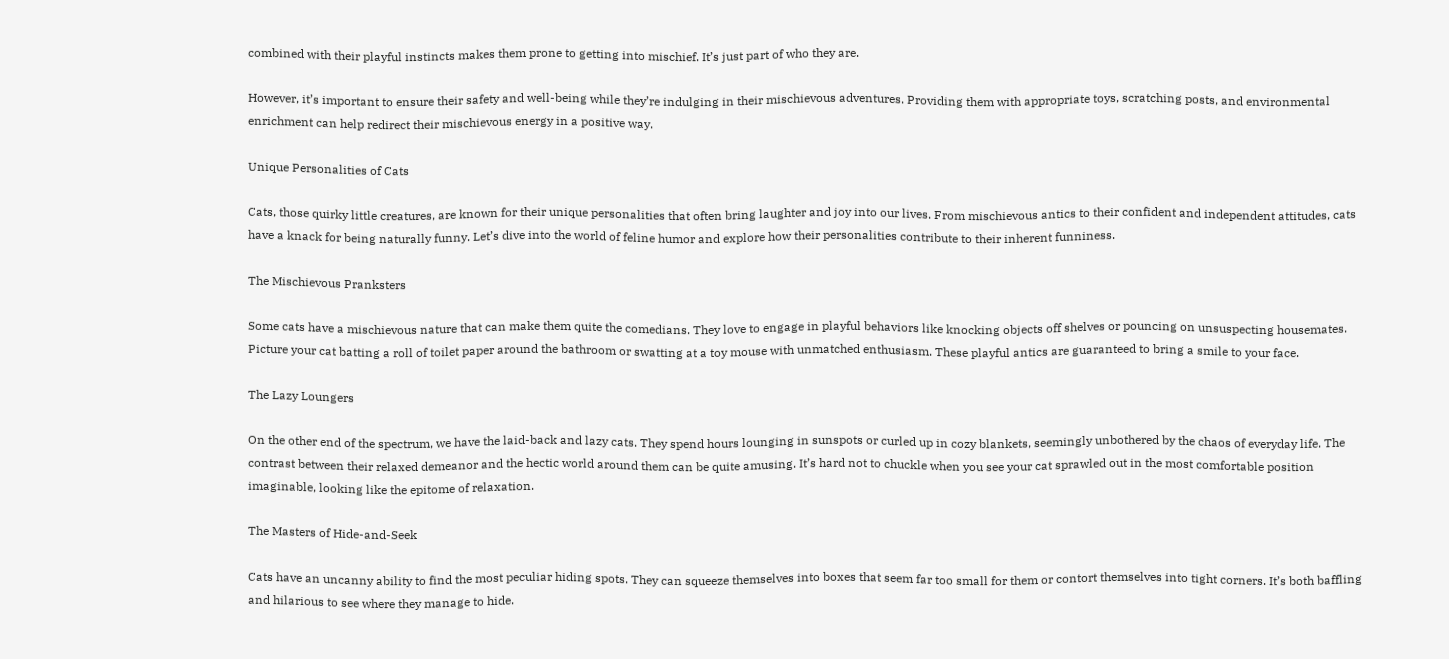combined with their playful instincts makes them prone to getting into mischief. It’s just part of who they are.

However, it’s important to ensure their safety and well-being while they’re indulging in their mischievous adventures. Providing them with appropriate toys, scratching posts, and environmental enrichment can help redirect their mischievous energy in a positive way.

Unique Personalities of Cats

Cats, those quirky little creatures, are known for their unique personalities that often bring laughter and joy into our lives. From mischievous antics to their confident and independent attitudes, cats have a knack for being naturally funny. Let’s dive into the world of feline humor and explore how their personalities contribute to their inherent funniness.

The Mischievous Pranksters

Some cats have a mischievous nature that can make them quite the comedians. They love to engage in playful behaviors like knocking objects off shelves or pouncing on unsuspecting housemates. Picture your cat batting a roll of toilet paper around the bathroom or swatting at a toy mouse with unmatched enthusiasm. These playful antics are guaranteed to bring a smile to your face.

The Lazy Loungers

On the other end of the spectrum, we have the laid-back and lazy cats. They spend hours lounging in sunspots or curled up in cozy blankets, seemingly unbothered by the chaos of everyday life. The contrast between their relaxed demeanor and the hectic world around them can be quite amusing. It’s hard not to chuckle when you see your cat sprawled out in the most comfortable position imaginable, looking like the epitome of relaxation.

The Masters of Hide-and-Seek

Cats have an uncanny ability to find the most peculiar hiding spots. They can squeeze themselves into boxes that seem far too small for them or contort themselves into tight corners. It’s both baffling and hilarious to see where they manage to hide.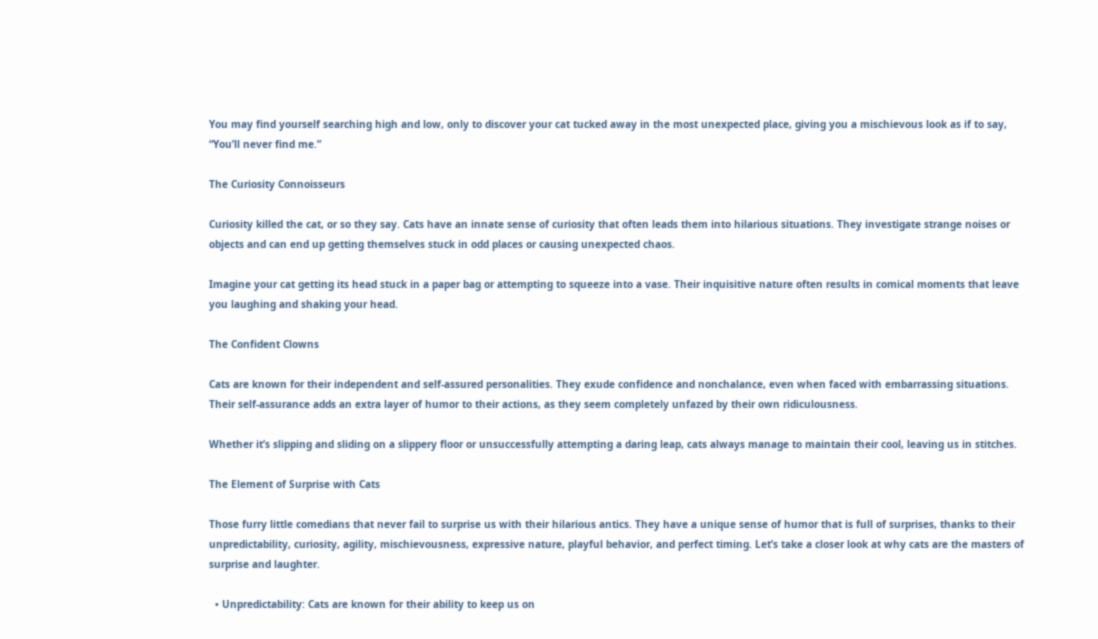You may find yourself searching high and low, only to discover your cat tucked away in the most unexpected place, giving you a mischievous look as if to say, “You’ll never find me.”

The Curiosity Connoisseurs

Curiosity killed the cat, or so they say. Cats have an innate sense of curiosity that often leads them into hilarious situations. They investigate strange noises or objects and can end up getting themselves stuck in odd places or causing unexpected chaos.

Imagine your cat getting its head stuck in a paper bag or attempting to squeeze into a vase. Their inquisitive nature often results in comical moments that leave you laughing and shaking your head.

The Confident Clowns

Cats are known for their independent and self-assured personalities. They exude confidence and nonchalance, even when faced with embarrassing situations. Their self-assurance adds an extra layer of humor to their actions, as they seem completely unfazed by their own ridiculousness.

Whether it’s slipping and sliding on a slippery floor or unsuccessfully attempting a daring leap, cats always manage to maintain their cool, leaving us in stitches.

The Element of Surprise with Cats

Those furry little comedians that never fail to surprise us with their hilarious antics. They have a unique sense of humor that is full of surprises, thanks to their unpredictability, curiosity, agility, mischievousness, expressive nature, playful behavior, and perfect timing. Let’s take a closer look at why cats are the masters of surprise and laughter.

  • Unpredictability: Cats are known for their ability to keep us on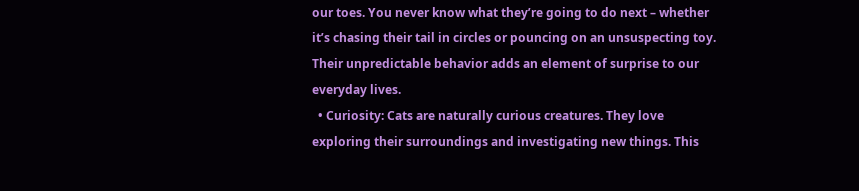our toes. You never know what they’re going to do next – whether it’s chasing their tail in circles or pouncing on an unsuspecting toy. Their unpredictable behavior adds an element of surprise to our everyday lives.
  • Curiosity: Cats are naturally curious creatures. They love exploring their surroundings and investigating new things. This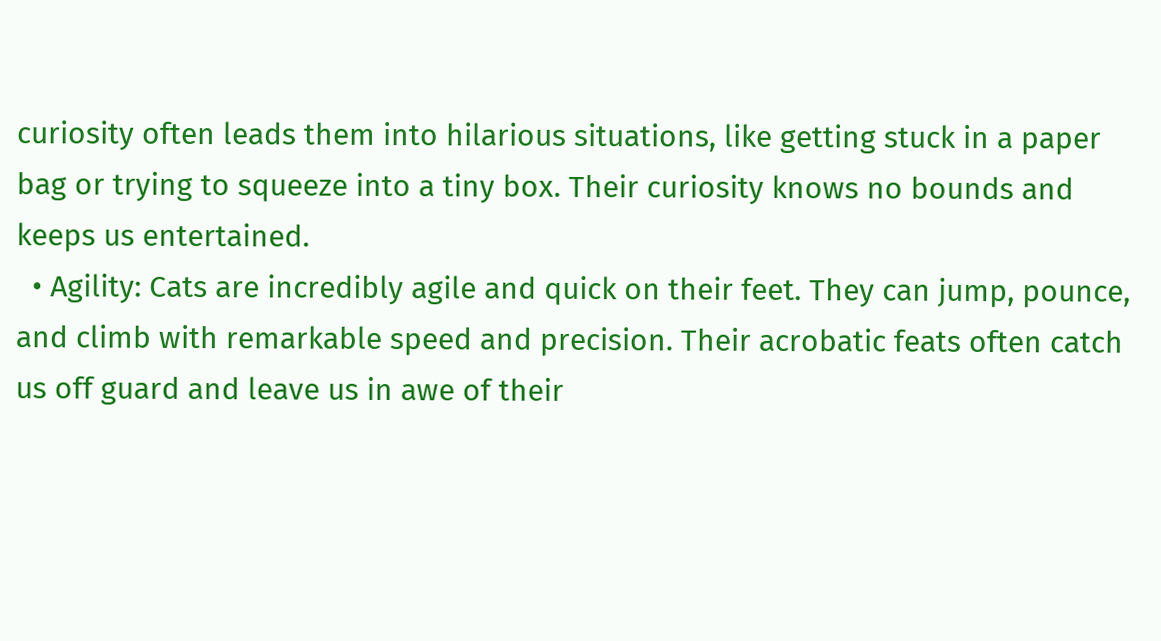curiosity often leads them into hilarious situations, like getting stuck in a paper bag or trying to squeeze into a tiny box. Their curiosity knows no bounds and keeps us entertained.
  • Agility: Cats are incredibly agile and quick on their feet. They can jump, pounce, and climb with remarkable speed and precision. Their acrobatic feats often catch us off guard and leave us in awe of their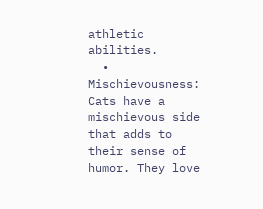athletic abilities.
  • Mischievousness: Cats have a mischievous side that adds to their sense of humor. They love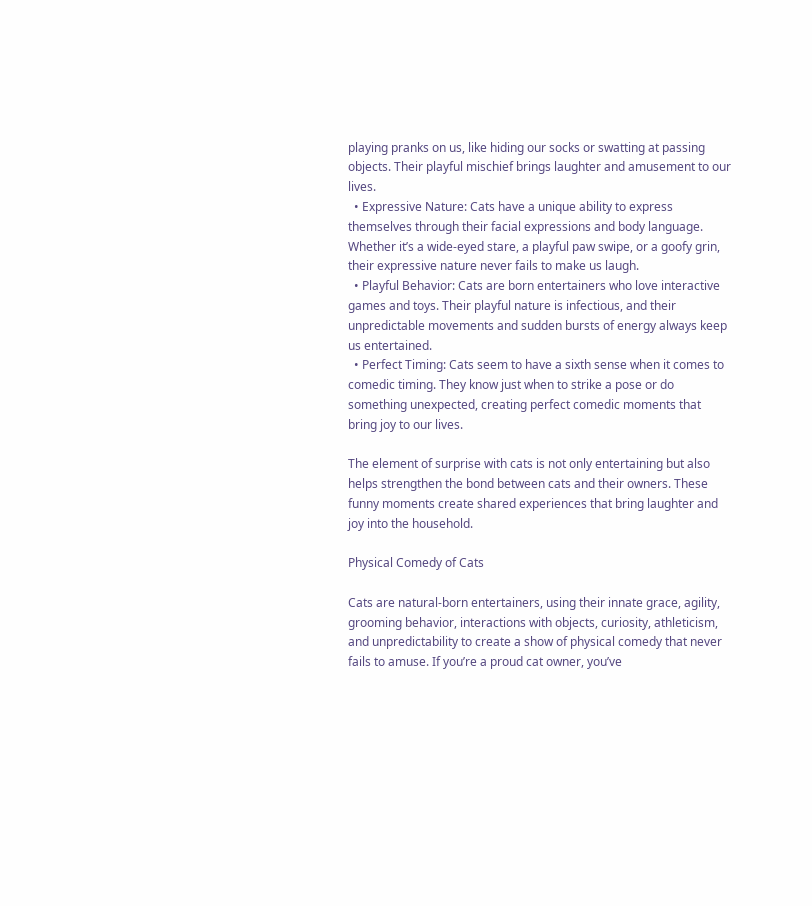playing pranks on us, like hiding our socks or swatting at passing objects. Their playful mischief brings laughter and amusement to our lives.
  • Expressive Nature: Cats have a unique ability to express themselves through their facial expressions and body language. Whether it’s a wide-eyed stare, a playful paw swipe, or a goofy grin, their expressive nature never fails to make us laugh.
  • Playful Behavior: Cats are born entertainers who love interactive games and toys. Their playful nature is infectious, and their unpredictable movements and sudden bursts of energy always keep us entertained.
  • Perfect Timing: Cats seem to have a sixth sense when it comes to comedic timing. They know just when to strike a pose or do something unexpected, creating perfect comedic moments that bring joy to our lives.

The element of surprise with cats is not only entertaining but also helps strengthen the bond between cats and their owners. These funny moments create shared experiences that bring laughter and joy into the household.

Physical Comedy of Cats

Cats are natural-born entertainers, using their innate grace, agility, grooming behavior, interactions with objects, curiosity, athleticism, and unpredictability to create a show of physical comedy that never fails to amuse. If you’re a proud cat owner, you’ve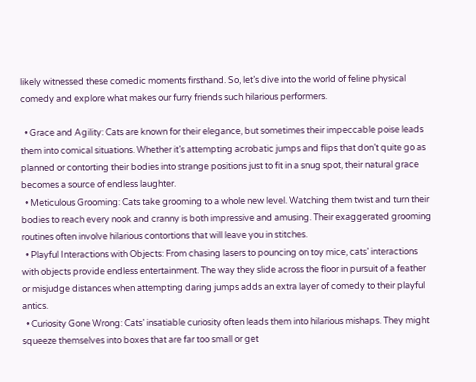likely witnessed these comedic moments firsthand. So, let’s dive into the world of feline physical comedy and explore what makes our furry friends such hilarious performers.

  • Grace and Agility: Cats are known for their elegance, but sometimes their impeccable poise leads them into comical situations. Whether it’s attempting acrobatic jumps and flips that don’t quite go as planned or contorting their bodies into strange positions just to fit in a snug spot, their natural grace becomes a source of endless laughter.
  • Meticulous Grooming: Cats take grooming to a whole new level. Watching them twist and turn their bodies to reach every nook and cranny is both impressive and amusing. Their exaggerated grooming routines often involve hilarious contortions that will leave you in stitches.
  • Playful Interactions with Objects: From chasing lasers to pouncing on toy mice, cats’ interactions with objects provide endless entertainment. The way they slide across the floor in pursuit of a feather or misjudge distances when attempting daring jumps adds an extra layer of comedy to their playful antics.
  • Curiosity Gone Wrong: Cats’ insatiable curiosity often leads them into hilarious mishaps. They might squeeze themselves into boxes that are far too small or get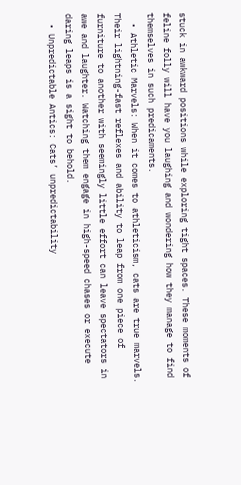stuck in awkward positions while exploring tight spaces. These moments of feline folly will have you laughing and wondering how they manage to find themselves in such predicaments.
  • Athletic Marvels: When it comes to athleticism, cats are true marvels. Their lightning-fast reflexes and ability to leap from one piece of furniture to another with seemingly little effort can leave spectators in awe and laughter. Watching them engage in high-speed chases or execute daring leaps is a sight to behold.
  • Unpredictable Antics: Cats’ unpredictability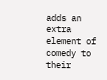adds an extra element of comedy to their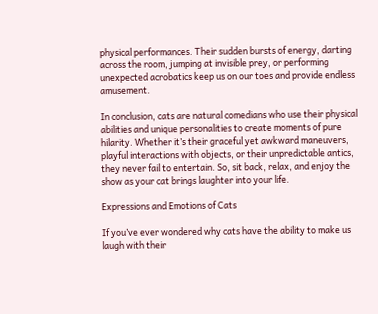physical performances. Their sudden bursts of energy, darting across the room, jumping at invisible prey, or performing unexpected acrobatics keep us on our toes and provide endless amusement.

In conclusion, cats are natural comedians who use their physical abilities and unique personalities to create moments of pure hilarity. Whether it’s their graceful yet awkward maneuvers, playful interactions with objects, or their unpredictable antics, they never fail to entertain. So, sit back, relax, and enjoy the show as your cat brings laughter into your life.

Expressions and Emotions of Cats

If you’ve ever wondered why cats have the ability to make us laugh with their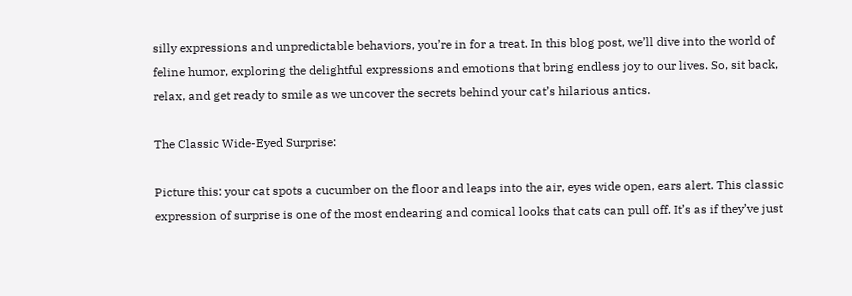silly expressions and unpredictable behaviors, you’re in for a treat. In this blog post, we’ll dive into the world of feline humor, exploring the delightful expressions and emotions that bring endless joy to our lives. So, sit back, relax, and get ready to smile as we uncover the secrets behind your cat’s hilarious antics.

The Classic Wide-Eyed Surprise:

Picture this: your cat spots a cucumber on the floor and leaps into the air, eyes wide open, ears alert. This classic expression of surprise is one of the most endearing and comical looks that cats can pull off. It’s as if they’ve just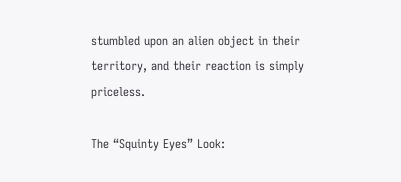stumbled upon an alien object in their territory, and their reaction is simply priceless.

The “Squinty Eyes” Look: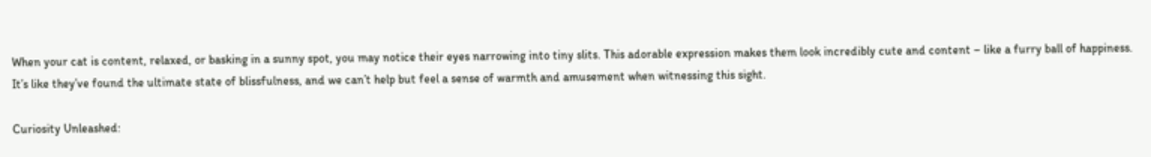When your cat is content, relaxed, or basking in a sunny spot, you may notice their eyes narrowing into tiny slits. This adorable expression makes them look incredibly cute and content – like a furry ball of happiness. It’s like they’ve found the ultimate state of blissfulness, and we can’t help but feel a sense of warmth and amusement when witnessing this sight.

Curiosity Unleashed: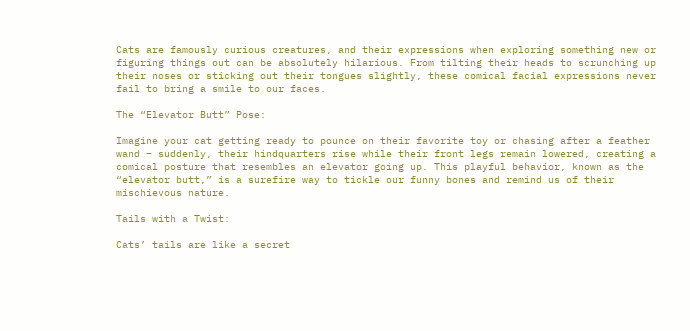Cats are famously curious creatures, and their expressions when exploring something new or figuring things out can be absolutely hilarious. From tilting their heads to scrunching up their noses or sticking out their tongues slightly, these comical facial expressions never fail to bring a smile to our faces.

The “Elevator Butt” Pose:

Imagine your cat getting ready to pounce on their favorite toy or chasing after a feather wand – suddenly, their hindquarters rise while their front legs remain lowered, creating a comical posture that resembles an elevator going up. This playful behavior, known as the “elevator butt,” is a surefire way to tickle our funny bones and remind us of their mischievous nature.

Tails with a Twist:

Cats’ tails are like a secret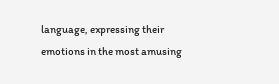language, expressing their emotions in the most amusing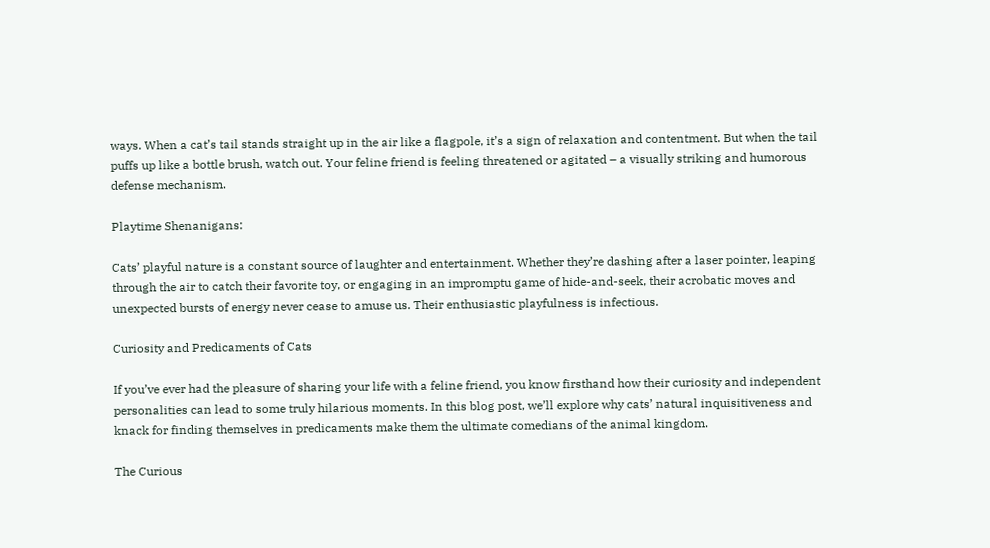ways. When a cat’s tail stands straight up in the air like a flagpole, it’s a sign of relaxation and contentment. But when the tail puffs up like a bottle brush, watch out. Your feline friend is feeling threatened or agitated – a visually striking and humorous defense mechanism.

Playtime Shenanigans:

Cats’ playful nature is a constant source of laughter and entertainment. Whether they’re dashing after a laser pointer, leaping through the air to catch their favorite toy, or engaging in an impromptu game of hide-and-seek, their acrobatic moves and unexpected bursts of energy never cease to amuse us. Their enthusiastic playfulness is infectious.

Curiosity and Predicaments of Cats

If you’ve ever had the pleasure of sharing your life with a feline friend, you know firsthand how their curiosity and independent personalities can lead to some truly hilarious moments. In this blog post, we’ll explore why cats’ natural inquisitiveness and knack for finding themselves in predicaments make them the ultimate comedians of the animal kingdom.

The Curious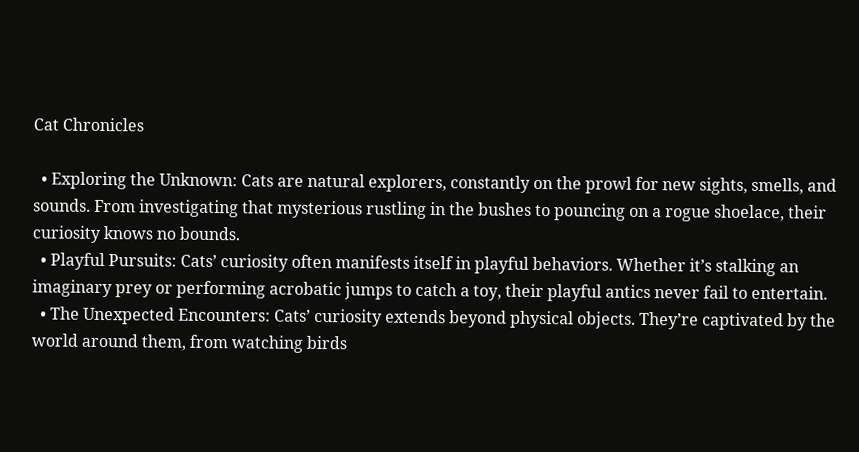Cat Chronicles

  • Exploring the Unknown: Cats are natural explorers, constantly on the prowl for new sights, smells, and sounds. From investigating that mysterious rustling in the bushes to pouncing on a rogue shoelace, their curiosity knows no bounds.
  • Playful Pursuits: Cats’ curiosity often manifests itself in playful behaviors. Whether it’s stalking an imaginary prey or performing acrobatic jumps to catch a toy, their playful antics never fail to entertain.
  • The Unexpected Encounters: Cats’ curiosity extends beyond physical objects. They’re captivated by the world around them, from watching birds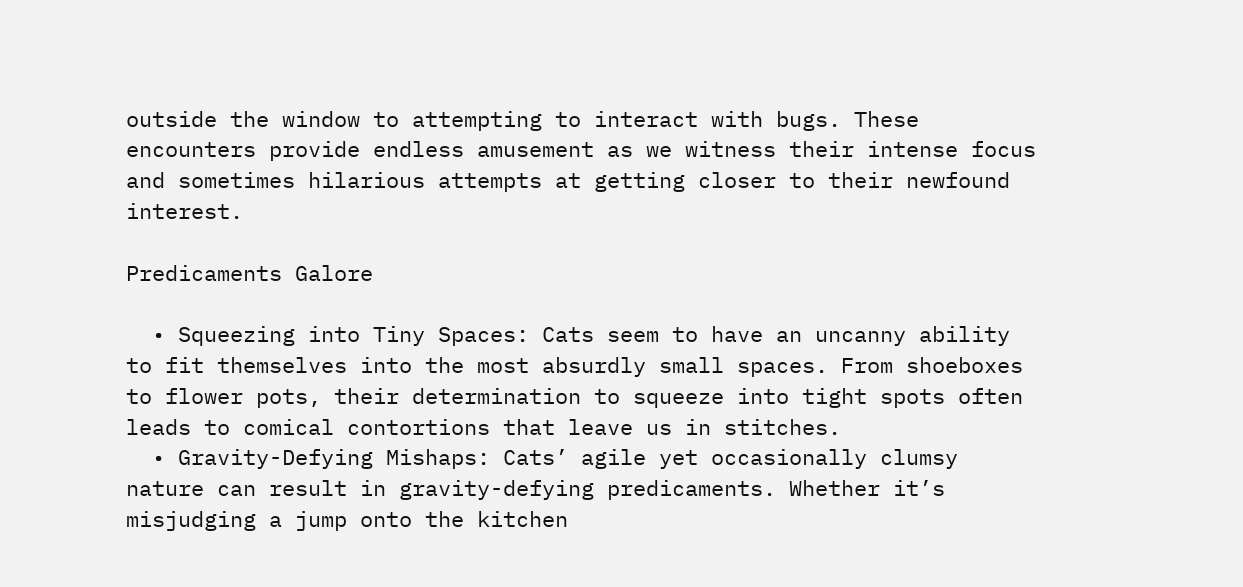outside the window to attempting to interact with bugs. These encounters provide endless amusement as we witness their intense focus and sometimes hilarious attempts at getting closer to their newfound interest.

Predicaments Galore

  • Squeezing into Tiny Spaces: Cats seem to have an uncanny ability to fit themselves into the most absurdly small spaces. From shoeboxes to flower pots, their determination to squeeze into tight spots often leads to comical contortions that leave us in stitches.
  • Gravity-Defying Mishaps: Cats’ agile yet occasionally clumsy nature can result in gravity-defying predicaments. Whether it’s misjudging a jump onto the kitchen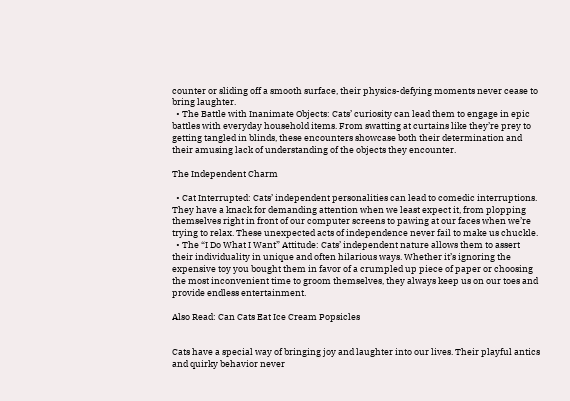counter or sliding off a smooth surface, their physics-defying moments never cease to bring laughter.
  • The Battle with Inanimate Objects: Cats’ curiosity can lead them to engage in epic battles with everyday household items. From swatting at curtains like they’re prey to getting tangled in blinds, these encounters showcase both their determination and their amusing lack of understanding of the objects they encounter.

The Independent Charm

  • Cat Interrupted: Cats’ independent personalities can lead to comedic interruptions. They have a knack for demanding attention when we least expect it, from plopping themselves right in front of our computer screens to pawing at our faces when we’re trying to relax. These unexpected acts of independence never fail to make us chuckle.
  • The “I Do What I Want” Attitude: Cats’ independent nature allows them to assert their individuality in unique and often hilarious ways. Whether it’s ignoring the expensive toy you bought them in favor of a crumpled up piece of paper or choosing the most inconvenient time to groom themselves, they always keep us on our toes and provide endless entertainment.

Also Read: Can Cats Eat Ice Cream Popsicles


Cats have a special way of bringing joy and laughter into our lives. Their playful antics and quirky behavior never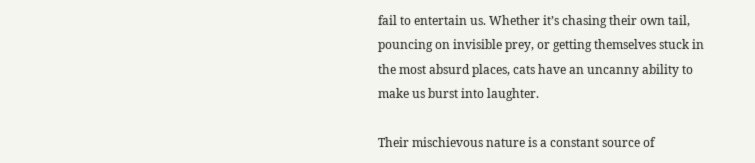fail to entertain us. Whether it’s chasing their own tail, pouncing on invisible prey, or getting themselves stuck in the most absurd places, cats have an uncanny ability to make us burst into laughter.

Their mischievous nature is a constant source of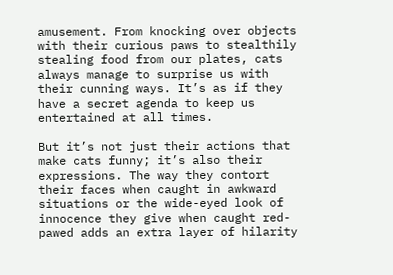amusement. From knocking over objects with their curious paws to stealthily stealing food from our plates, cats always manage to surprise us with their cunning ways. It’s as if they have a secret agenda to keep us entertained at all times.

But it’s not just their actions that make cats funny; it’s also their expressions. The way they contort their faces when caught in awkward situations or the wide-eyed look of innocence they give when caught red-pawed adds an extra layer of hilarity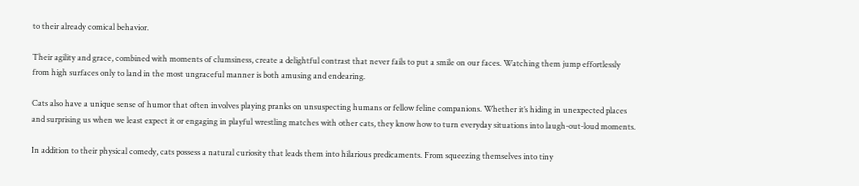to their already comical behavior.

Their agility and grace, combined with moments of clumsiness, create a delightful contrast that never fails to put a smile on our faces. Watching them jump effortlessly from high surfaces only to land in the most ungraceful manner is both amusing and endearing.

Cats also have a unique sense of humor that often involves playing pranks on unsuspecting humans or fellow feline companions. Whether it’s hiding in unexpected places and surprising us when we least expect it or engaging in playful wrestling matches with other cats, they know how to turn everyday situations into laugh-out-loud moments.

In addition to their physical comedy, cats possess a natural curiosity that leads them into hilarious predicaments. From squeezing themselves into tiny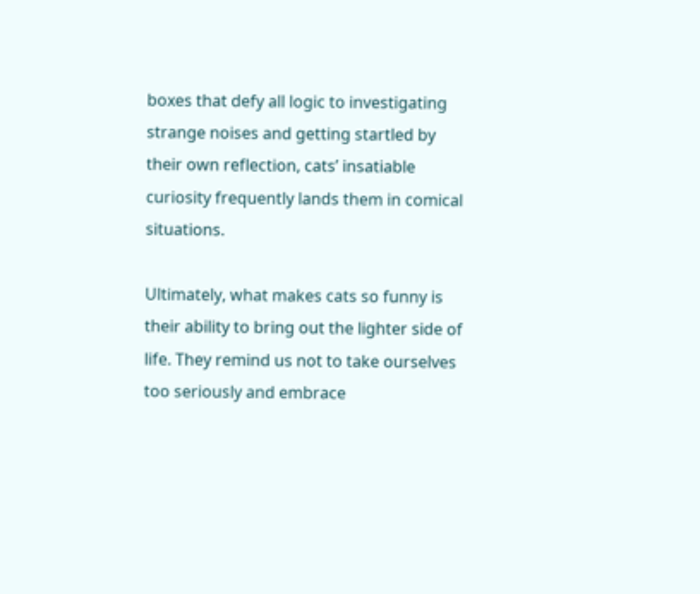boxes that defy all logic to investigating strange noises and getting startled by their own reflection, cats’ insatiable curiosity frequently lands them in comical situations.

Ultimately, what makes cats so funny is their ability to bring out the lighter side of life. They remind us not to take ourselves too seriously and embrace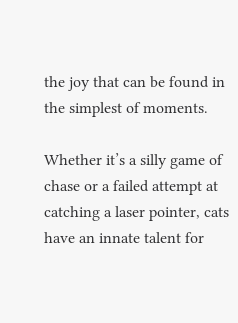the joy that can be found in the simplest of moments.

Whether it’s a silly game of chase or a failed attempt at catching a laser pointer, cats have an innate talent for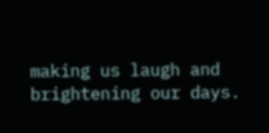making us laugh and brightening our days.